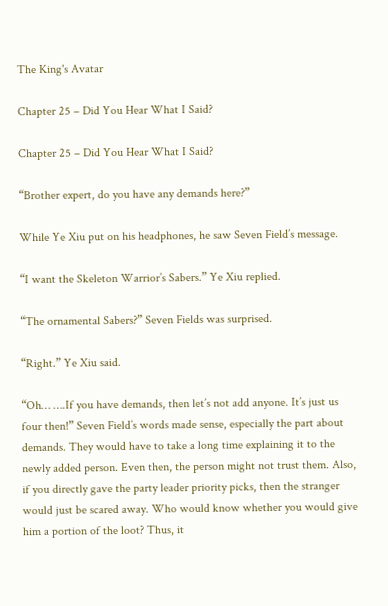The King's Avatar

Chapter 25 – Did You Hear What I Said?

Chapter 25 – Did You Hear What I Said?

“Brother expert, do you have any demands here?”

While Ye Xiu put on his headphones, he saw Seven Field’s message.

“I want the Skeleton Warrior’s Sabers.” Ye Xiu replied.

“The ornamental Sabers?” Seven Fields was surprised.

“Right.” Ye Xiu said.

“Oh… ….If you have demands, then let’s not add anyone. It’s just us four then!” Seven Field’s words made sense, especially the part about demands. They would have to take a long time explaining it to the newly added person. Even then, the person might not trust them. Also, if you directly gave the party leader priority picks, then the stranger would just be scared away. Who would know whether you would give him a portion of the loot? Thus, it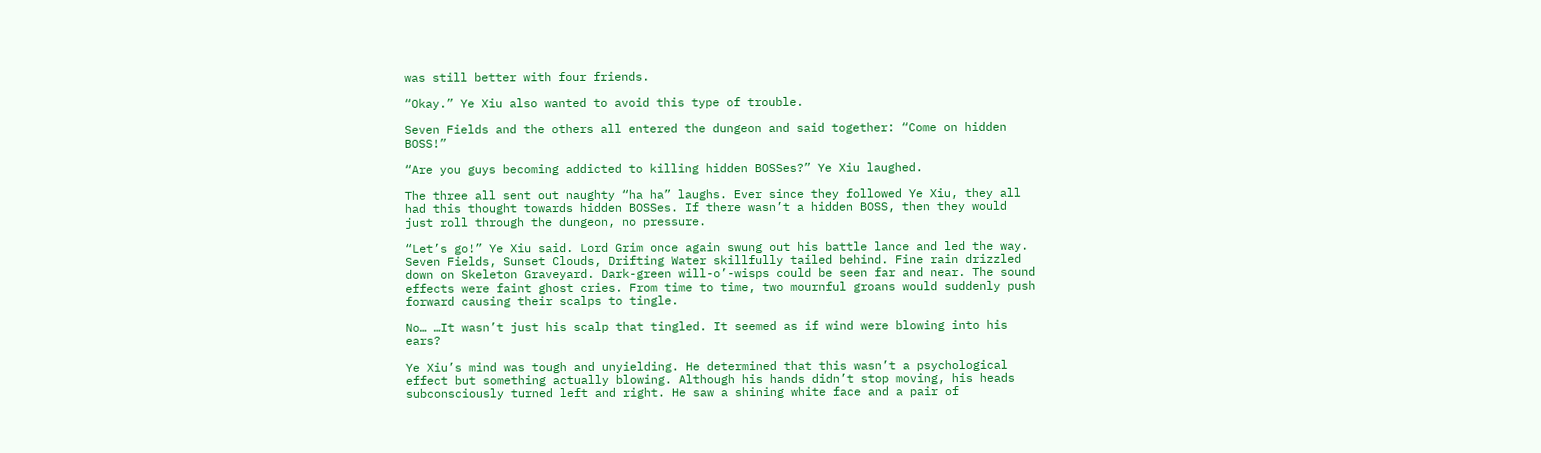was still better with four friends.

“Okay.” Ye Xiu also wanted to avoid this type of trouble.

Seven Fields and the others all entered the dungeon and said together: “Come on hidden BOSS!”

“Are you guys becoming addicted to killing hidden BOSSes?” Ye Xiu laughed.

The three all sent out naughty “ha ha” laughs. Ever since they followed Ye Xiu, they all had this thought towards hidden BOSSes. If there wasn’t a hidden BOSS, then they would just roll through the dungeon, no pressure.

“Let’s go!” Ye Xiu said. Lord Grim once again swung out his battle lance and led the way. Seven Fields, Sunset Clouds, Drifting Water skillfully tailed behind. Fine rain drizzled down on Skeleton Graveyard. Dark-green will-o’-wisps could be seen far and near. The sound effects were faint ghost cries. From time to time, two mournful groans would suddenly push forward causing their scalps to tingle.

No… …It wasn’t just his scalp that tingled. It seemed as if wind were blowing into his ears?

Ye Xiu’s mind was tough and unyielding. He determined that this wasn’t a psychological effect but something actually blowing. Although his hands didn’t stop moving, his heads subconsciously turned left and right. He saw a shining white face and a pair of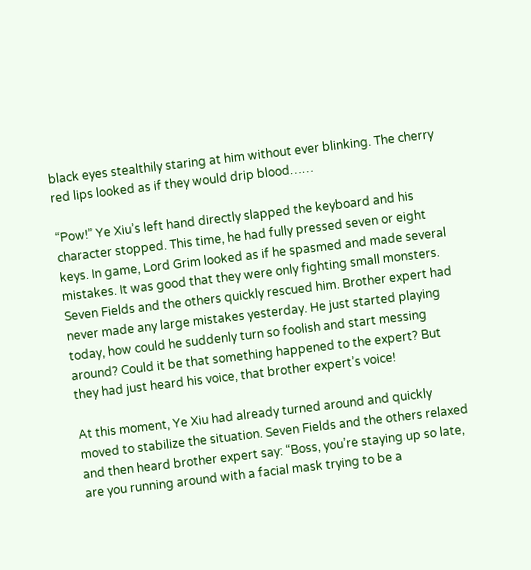black eyes stealthily staring at him without ever blinking. The cherry red lips looked as if they would drip blood……

“Pow!” Ye Xiu’s left hand directly slapped the keyboard and his character stopped. This time, he had fully pressed seven or eight keys. In game, Lord Grim looked as if he spasmed and made several mistakes. It was good that they were only fighting small monsters. Seven Fields and the others quickly rescued him. Brother expert had never made any large mistakes yesterday. He just started playing today, how could he suddenly turn so foolish and start messing around? Could it be that something happened to the expert? But they had just heard his voice, that brother expert’s voice!

At this moment, Ye Xiu had already turned around and quickly moved to stabilize the situation. Seven Fields and the others relaxed and then heard brother expert say: “Boss, you’re staying up so late, are you running around with a facial mask trying to be a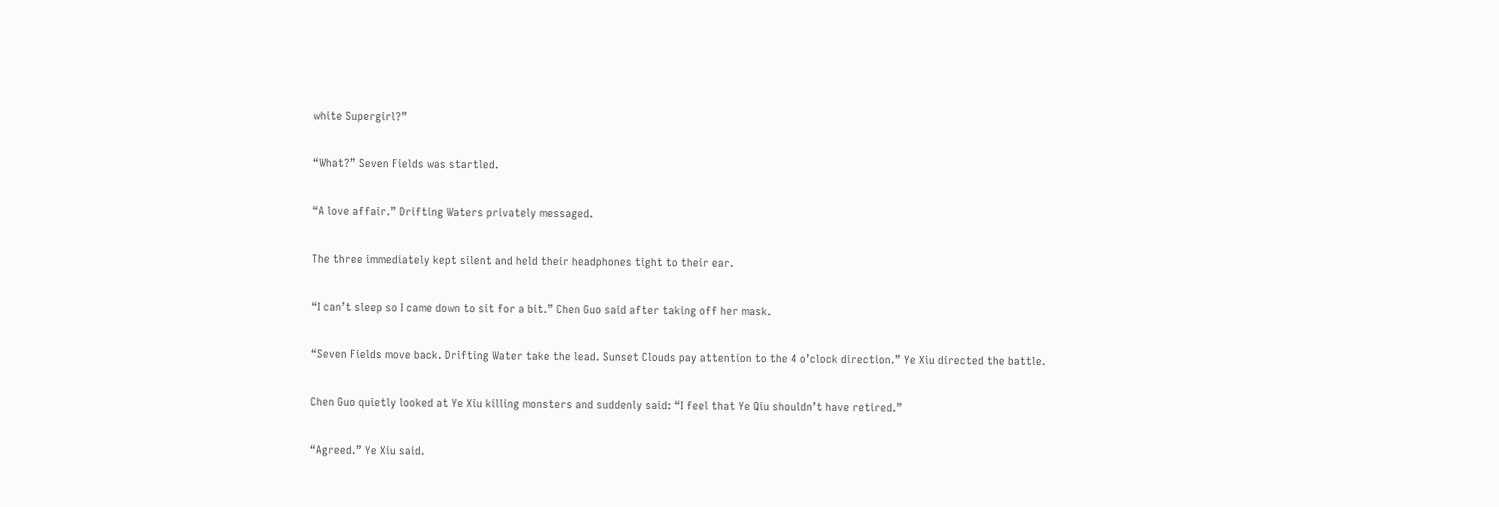white Supergirl?”

“What?” Seven Fields was startled.

“A love affair.” Drifting Waters privately messaged.

The three immediately kept silent and held their headphones tight to their ear.

“I can’t sleep so I came down to sit for a bit.” Chen Guo said after taking off her mask.

“Seven Fields move back. Drifting Water take the lead. Sunset Clouds pay attention to the 4 o’clock direction.” Ye Xiu directed the battle.

Chen Guo quietly looked at Ye Xiu killing monsters and suddenly said: “I feel that Ye Qiu shouldn’t have retired.”

“Agreed.” Ye Xiu said.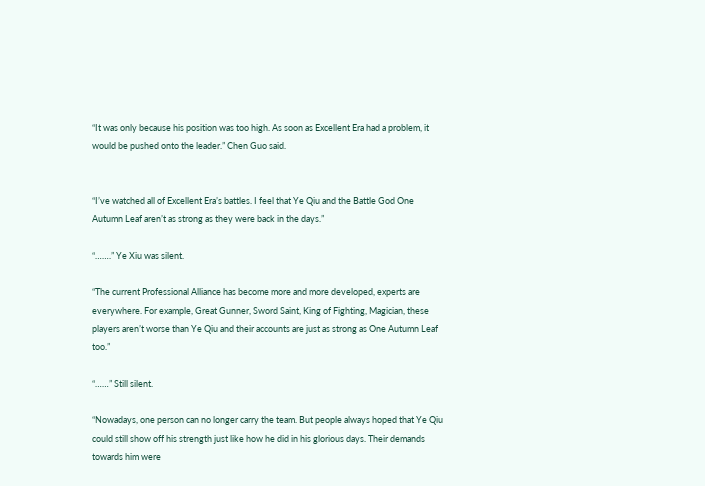“It was only because his position was too high. As soon as Excellent Era had a problem, it would be pushed onto the leader.” Chen Guo said.


“I’ve watched all of Excellent Era’s battles. I feel that Ye Qiu and the Battle God One Autumn Leaf aren’t as strong as they were back in the days.”

“…….” Ye Xiu was silent.

“The current Professional Alliance has become more and more developed, experts are everywhere. For example, Great Gunner, Sword Saint, King of Fighting, Magician, these players aren’t worse than Ye Qiu and their accounts are just as strong as One Autumn Leaf too.”

“……” Still silent.

“Nowadays, one person can no longer carry the team. But people always hoped that Ye Qiu could still show off his strength just like how he did in his glorious days. Their demands towards him were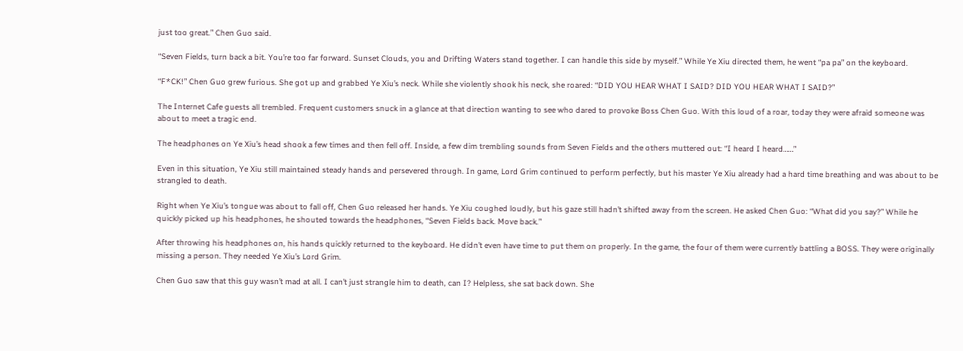just too great.” Chen Guo said.

“Seven Fields, turn back a bit. You’re too far forward. Sunset Clouds, you and Drifting Waters stand together. I can handle this side by myself.” While Ye Xiu directed them, he went “pa pa” on the keyboard.

“F*CK!” Chen Guo grew furious. She got up and grabbed Ye Xiu’s neck. While she violently shook his neck, she roared: “DID YOU HEAR WHAT I SAID? DID YOU HEAR WHAT I SAID?”

The Internet Cafe guests all trembled. Frequent customers snuck in a glance at that direction wanting to see who dared to provoke Boss Chen Guo. With this loud of a roar, today they were afraid someone was about to meet a tragic end.

The headphones on Ye Xiu’s head shook a few times and then fell off. Inside, a few dim trembling sounds from Seven Fields and the others muttered out: “I heard I heard……”

Even in this situation, Ye Xiu still maintained steady hands and persevered through. In game, Lord Grim continued to perform perfectly, but his master Ye Xiu already had a hard time breathing and was about to be strangled to death.

Right when Ye Xiu’s tongue was about to fall off, Chen Guo released her hands. Ye Xiu coughed loudly, but his gaze still hadn’t shifted away from the screen. He asked Chen Guo: “What did you say?” While he quickly picked up his headphones, he shouted towards the headphones, “Seven Fields back. Move back.”

After throwing his headphones on, his hands quickly returned to the keyboard. He didn’t even have time to put them on properly. In the game, the four of them were currently battling a BOSS. They were originally missing a person. They needed Ye Xiu’s Lord Grim.

Chen Guo saw that this guy wasn’t mad at all. I can’t just strangle him to death, can I? Helpless, she sat back down. She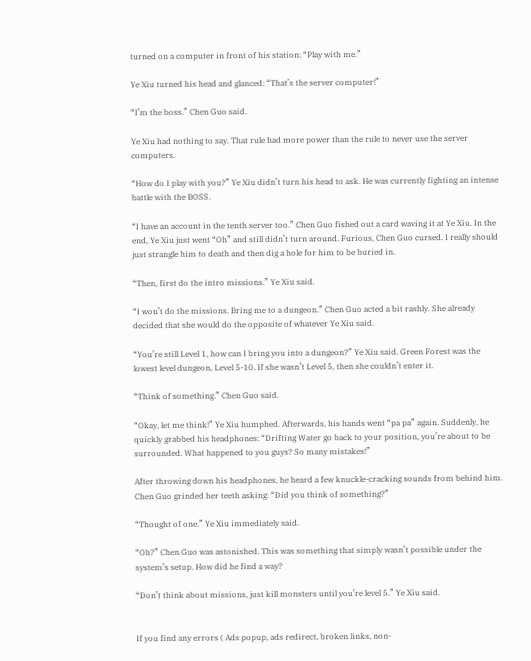turned on a computer in front of his station: “Play with me.”

Ye Xiu turned his head and glanced: “That’s the server computer!”

“I’m the boss.” Chen Guo said.

Ye Xiu had nothing to say. That rule had more power than the rule to never use the server computers.

“How do I play with you?” Ye Xiu didn’t turn his head to ask. He was currently fighting an intense battle with the BOSS.

“I have an account in the tenth server too.” Chen Guo fished out a card waving it at Ye Xiu. In the end, Ye Xiu just went “Oh” and still didn’t turn around. Furious, Chen Guo cursed. I really should just strangle him to death and then dig a hole for him to be buried in.

“Then, first do the intro missions.” Ye Xiu said.

“I won’t do the missions. Bring me to a dungeon.” Chen Guo acted a bit rashly. She already decided that she would do the opposite of whatever Ye Xiu said.

“You’re still Level 1, how can I bring you into a dungeon?” Ye Xiu said. Green Forest was the lowest level dungeon, Level 5-10. If she wasn’t Level 5, then she couldn’t enter it.

“Think of something.” Chen Guo said.

“Okay, let me think!” Ye Xiu humphed. Afterwards, his hands went “pa pa” again. Suddenly, he quickly grabbed his headphones: “Drifting Water go back to your position, you’re about to be surrounded. What happened to you guys? So many mistakes!”

After throwing down his headphones, he heard a few knuckle-cracking sounds from behind him. Chen Guo grinded her teeth asking: “Did you think of something?”

“Thought of one.” Ye Xiu immediately said.

“Oh?” Chen Guo was astonished. This was something that simply wasn’t possible under the system’s setup. How did he find a way?

“Don’t think about missions, just kill monsters until you’re level 5.” Ye Xiu said.


If you find any errors ( Ads popup, ads redirect, broken links, non-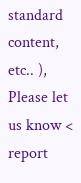standard content, etc.. ), Please let us know < report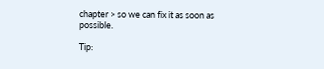chapter > so we can fix it as soon as possible.

Tip: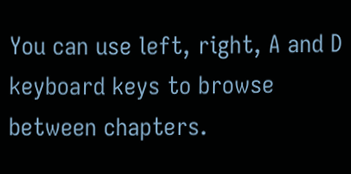You can use left, right, A and D keyboard keys to browse between chapters.